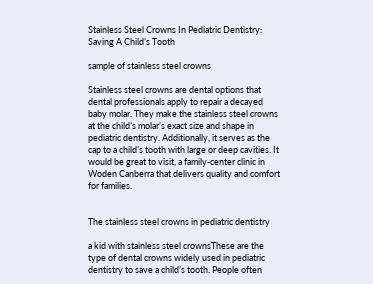Stainless Steel Crowns In Pediatric Dentistry: Saving A Child’s Tooth

sample of stainless steel crowns

Stainless steel crowns are dental options that dental professionals apply to repair a decayed baby molar. They make the stainless steel crowns at the child’s molar’s exact size and shape in pediatric dentistry. Additionally, it serves as the cap to a child’s tooth with large or deep cavities. It would be great to visit, a family-center clinic in Woden Canberra that delivers quality and comfort for families.


The stainless steel crowns in pediatric dentistry

a kid with stainless steel crownsThese are the type of dental crowns widely used in pediatric dentistry to save a child’s tooth. People often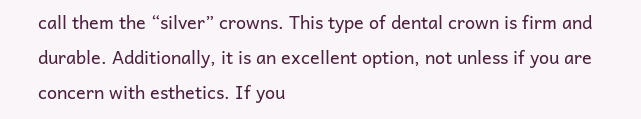call them the “silver” crowns. This type of dental crown is firm and durable. Additionally, it is an excellent option, not unless if you are concern with esthetics. If you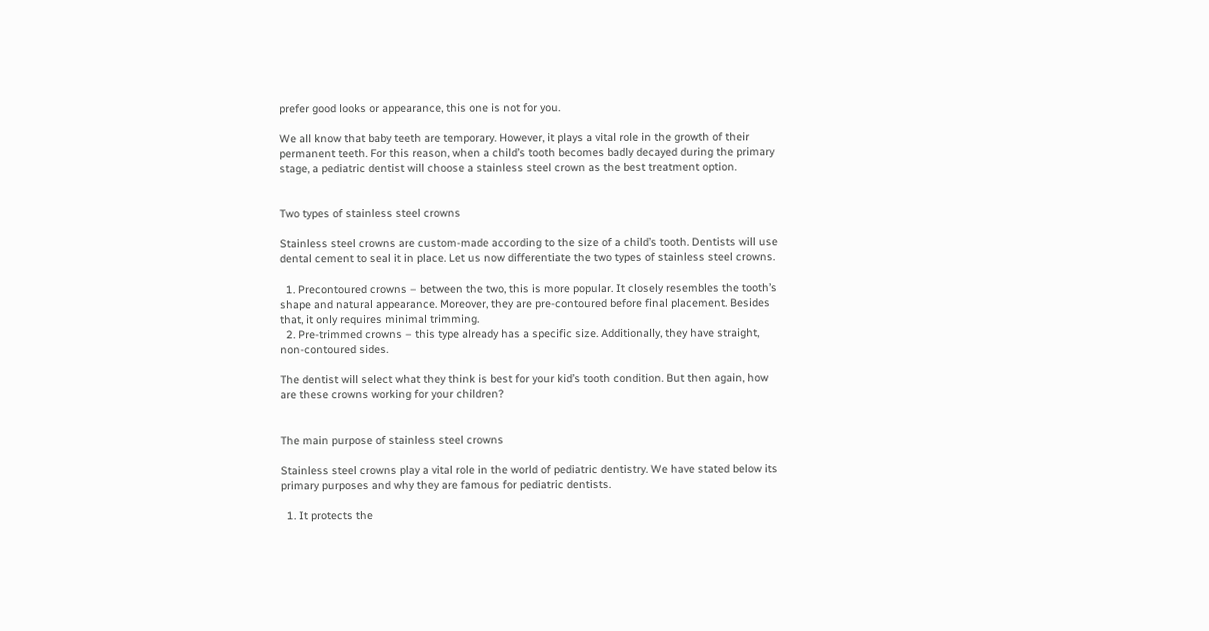prefer good looks or appearance, this one is not for you.

We all know that baby teeth are temporary. However, it plays a vital role in the growth of their permanent teeth. For this reason, when a child’s tooth becomes badly decayed during the primary stage, a pediatric dentist will choose a stainless steel crown as the best treatment option.


Two types of stainless steel crowns

Stainless steel crowns are custom-made according to the size of a child’s tooth. Dentists will use dental cement to seal it in place. Let us now differentiate the two types of stainless steel crowns.

  1. Precontoured crowns – between the two, this is more popular. It closely resembles the tooth’s shape and natural appearance. Moreover, they are pre-contoured before final placement. Besides that, it only requires minimal trimming.
  2. Pre-trimmed crowns – this type already has a specific size. Additionally, they have straight, non-contoured sides.

The dentist will select what they think is best for your kid’s tooth condition. But then again, how are these crowns working for your children?


The main purpose of stainless steel crowns

Stainless steel crowns play a vital role in the world of pediatric dentistry. We have stated below its primary purposes and why they are famous for pediatric dentists.

  1. It protects the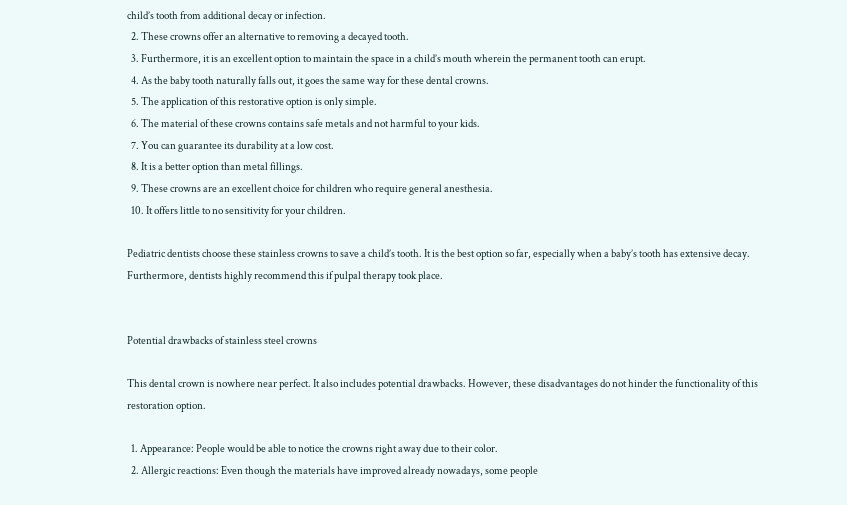child’s tooth from additional decay or infection.
  2. These crowns offer an alternative to removing a decayed tooth.
  3. Furthermore, it is an excellent option to maintain the space in a child’s mouth wherein the permanent tooth can erupt.
  4. As the baby tooth naturally falls out, it goes the same way for these dental crowns.
  5. The application of this restorative option is only simple.
  6. The material of these crowns contains safe metals and not harmful to your kids.
  7. You can guarantee its durability at a low cost.
  8. It is a better option than metal fillings.
  9. These crowns are an excellent choice for children who require general anesthesia.
  10. It offers little to no sensitivity for your children.

Pediatric dentists choose these stainless crowns to save a child’s tooth. It is the best option so far, especially when a baby’s tooth has extensive decay. Furthermore, dentists highly recommend this if pulpal therapy took place.


Potential drawbacks of stainless steel crowns

This dental crown is nowhere near perfect. It also includes potential drawbacks. However, these disadvantages do not hinder the functionality of this restoration option.

  1. Appearance: People would be able to notice the crowns right away due to their color.
  2. Allergic reactions: Even though the materials have improved already nowadays, some people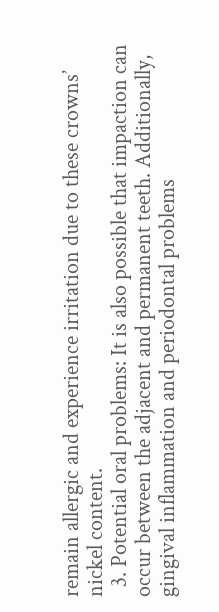remain allergic and experience irritation due to these crowns’ nickel content.
  3. Potential oral problems: It is also possible that impaction can occur between the adjacent and permanent teeth. Additionally, gingival inflammation and periodontal problems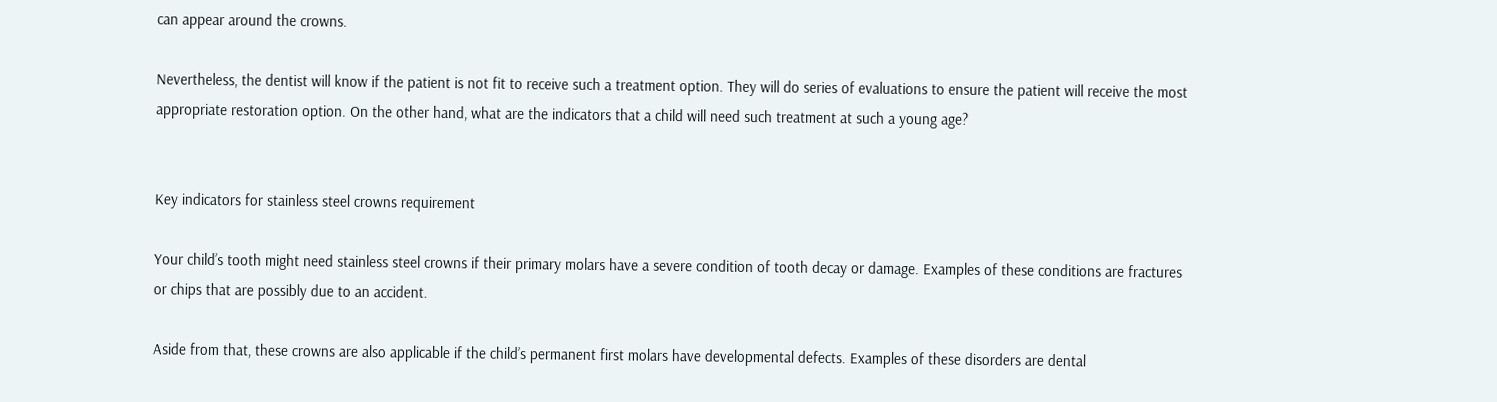can appear around the crowns.

Nevertheless, the dentist will know if the patient is not fit to receive such a treatment option. They will do series of evaluations to ensure the patient will receive the most appropriate restoration option. On the other hand, what are the indicators that a child will need such treatment at such a young age?


Key indicators for stainless steel crowns requirement

Your child’s tooth might need stainless steel crowns if their primary molars have a severe condition of tooth decay or damage. Examples of these conditions are fractures or chips that are possibly due to an accident.

Aside from that, these crowns are also applicable if the child’s permanent first molars have developmental defects. Examples of these disorders are dental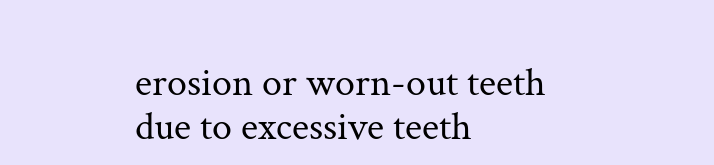erosion or worn-out teeth due to excessive teeth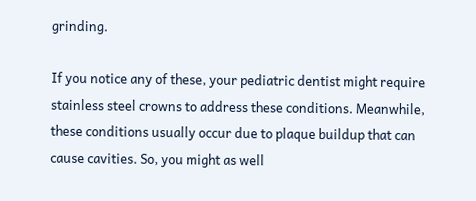grinding.

If you notice any of these, your pediatric dentist might require stainless steel crowns to address these conditions. Meanwhile, these conditions usually occur due to plaque buildup that can cause cavities. So, you might as well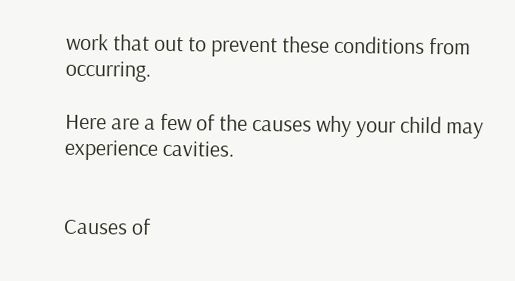work that out to prevent these conditions from occurring.

Here are a few of the causes why your child may experience cavities.


Causes of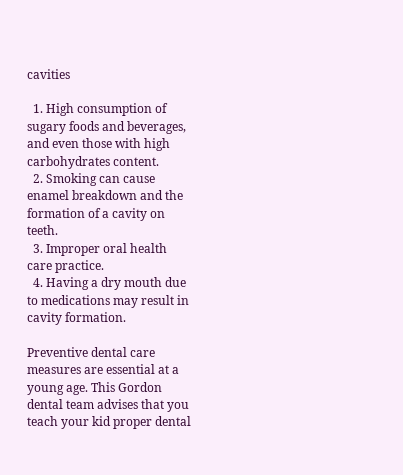cavities

  1. High consumption of sugary foods and beverages, and even those with high carbohydrates content.
  2. Smoking can cause enamel breakdown and the formation of a cavity on teeth.
  3. Improper oral health care practice.
  4. Having a dry mouth due to medications may result in cavity formation.

Preventive dental care measures are essential at a young age. This Gordon dental team advises that you teach your kid proper dental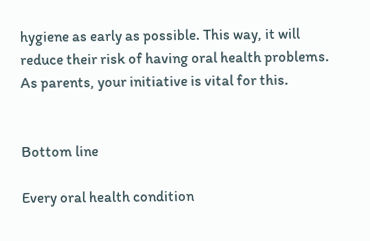hygiene as early as possible. This way, it will reduce their risk of having oral health problems. As parents, your initiative is vital for this.


Bottom line

Every oral health condition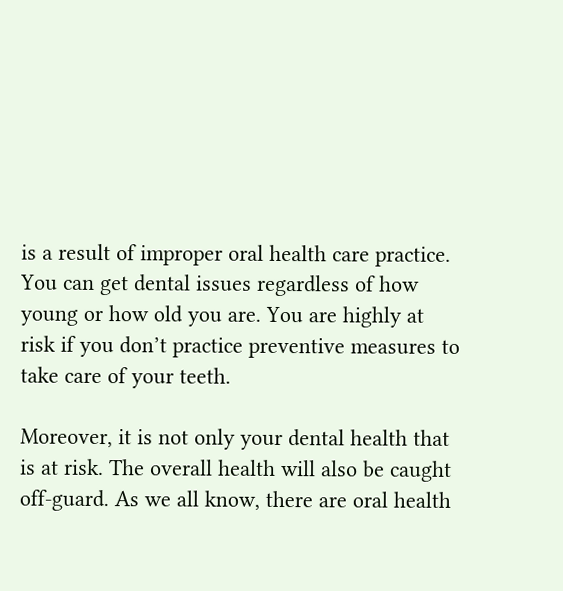is a result of improper oral health care practice. You can get dental issues regardless of how young or how old you are. You are highly at risk if you don’t practice preventive measures to take care of your teeth.

Moreover, it is not only your dental health that is at risk. The overall health will also be caught off-guard. As we all know, there are oral health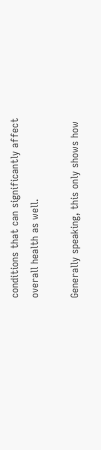conditions that can significantly affect overall health as well.

Generally speaking, this only shows how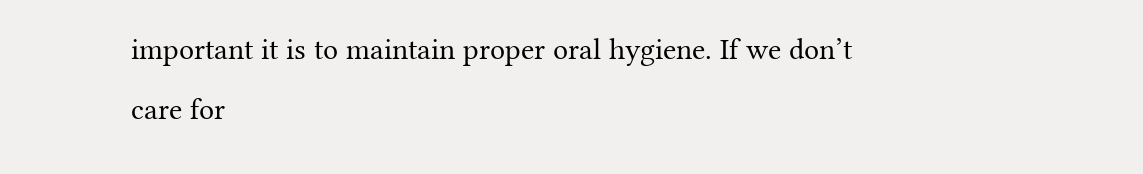important it is to maintain proper oral hygiene. If we don’t care for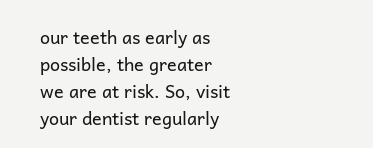our teeth as early as possible, the greater we are at risk. So, visit your dentist regularly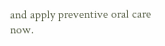and apply preventive oral care now.